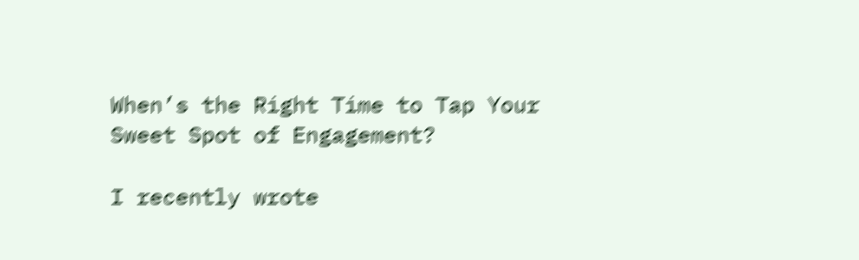When’s the Right Time to Tap Your Sweet Spot of Engagement?

I recently wrote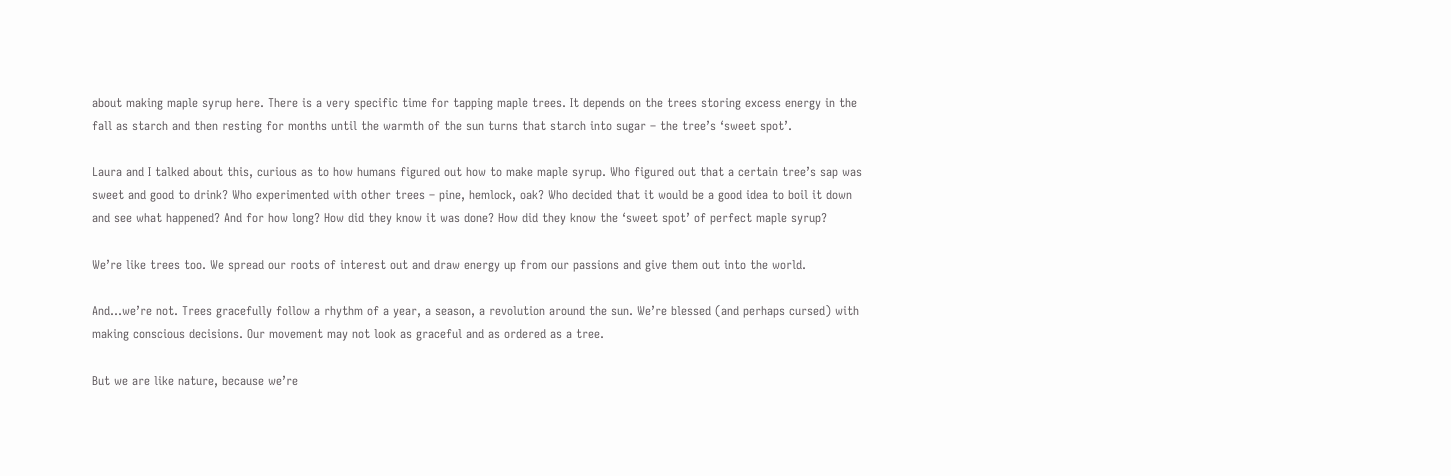about making maple syrup here. There is a very specific time for tapping maple trees. It depends on the trees storing excess energy in the fall as starch and then resting for months until the warmth of the sun turns that starch into sugar – the tree’s ‘sweet spot’.

Laura and I talked about this, curious as to how humans figured out how to make maple syrup. Who figured out that a certain tree’s sap was sweet and good to drink? Who experimented with other trees – pine, hemlock, oak? Who decided that it would be a good idea to boil it down and see what happened? And for how long? How did they know it was done? How did they know the ‘sweet spot’ of perfect maple syrup?

We’re like trees too. We spread our roots of interest out and draw energy up from our passions and give them out into the world.

And…we’re not. Trees gracefully follow a rhythm of a year, a season, a revolution around the sun. We’re blessed (and perhaps cursed) with making conscious decisions. Our movement may not look as graceful and as ordered as a tree.

But we are like nature, because we’re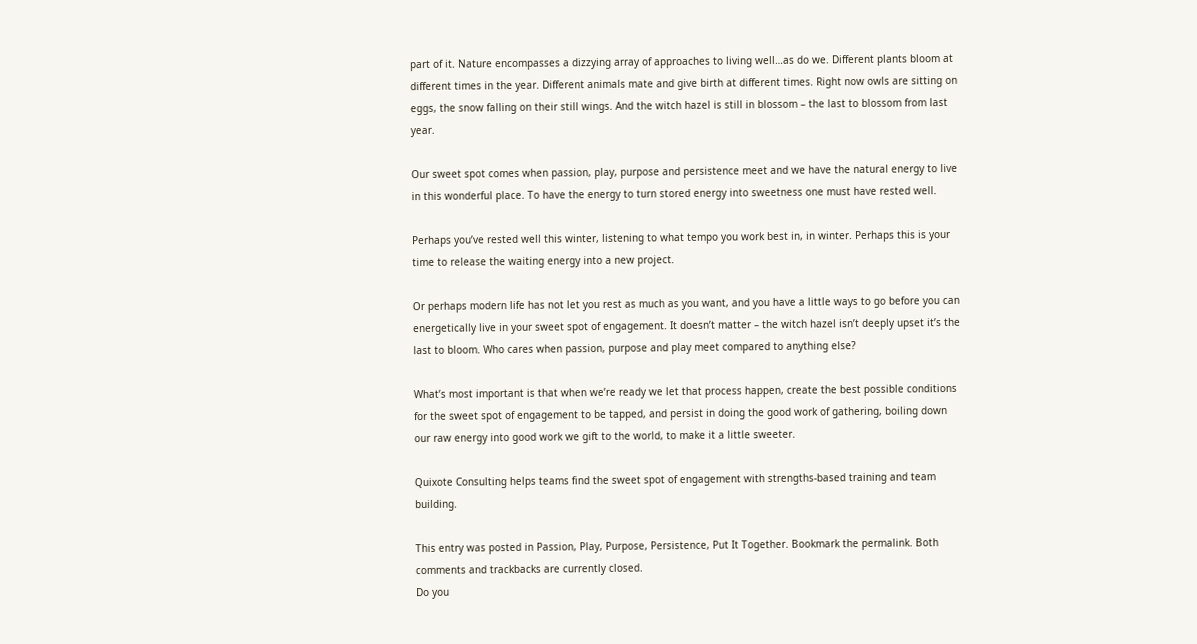part of it. Nature encompasses a dizzying array of approaches to living well…as do we. Different plants bloom at different times in the year. Different animals mate and give birth at different times. Right now owls are sitting on eggs, the snow falling on their still wings. And the witch hazel is still in blossom – the last to blossom from last year.

Our sweet spot comes when passion, play, purpose and persistence meet and we have the natural energy to live in this wonderful place. To have the energy to turn stored energy into sweetness one must have rested well.

Perhaps you’ve rested well this winter, listening to what tempo you work best in, in winter. Perhaps this is your time to release the waiting energy into a new project.

Or perhaps modern life has not let you rest as much as you want, and you have a little ways to go before you can energetically live in your sweet spot of engagement. It doesn’t matter – the witch hazel isn’t deeply upset it’s the last to bloom. Who cares when passion, purpose and play meet compared to anything else?

What’s most important is that when we’re ready we let that process happen, create the best possible conditions for the sweet spot of engagement to be tapped, and persist in doing the good work of gathering, boiling down our raw energy into good work we gift to the world, to make it a little sweeter.

Quixote Consulting helps teams find the sweet spot of engagement with strengths-based training and team building.

This entry was posted in Passion, Play, Purpose, Persistence, Put It Together. Bookmark the permalink. Both comments and trackbacks are currently closed.
Do you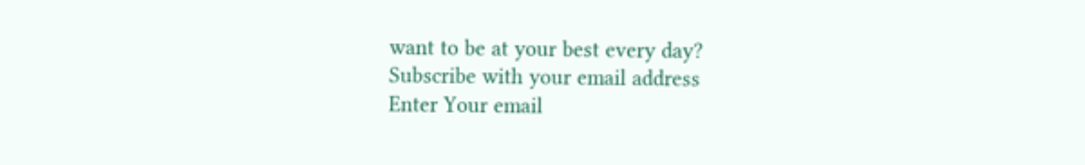want to be at your best every day?
Subscribe with your email address
Enter Your email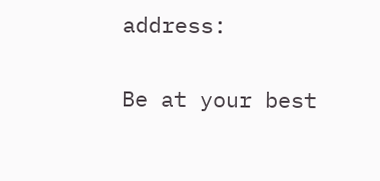address:

Be at your best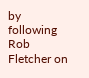by following Rob Fletcher on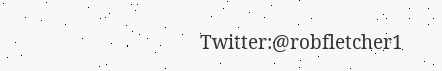Twitter:@robfletcher1